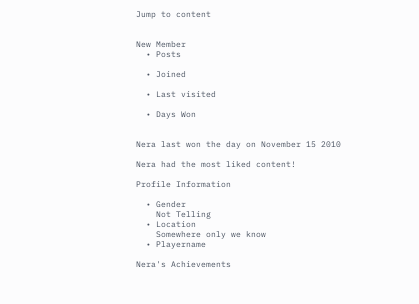Jump to content


New Member
  • Posts

  • Joined

  • Last visited

  • Days Won


Nera last won the day on November 15 2010

Nera had the most liked content!

Profile Information

  • Gender
    Not Telling
  • Location
    Somewhere only we know
  • Playername

Nera's Achievements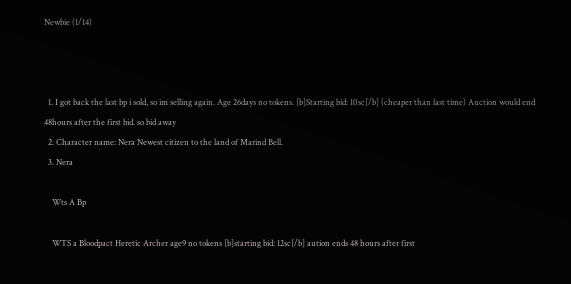Newbie (1/14)



  1. I got back the last bp i sold, so im selling again. Age 26days no tokens. [b]Starting bid: 10sc[/b] (cheaper than last time) Auction would end 48hours after the first bid. so bid away
  2. Character name: Nera Newest citizen to the land of Marind Bell.
  3. Nera

    Wts A Bp

    WTS a Bloodpact Heretic Archer age9 no tokens [b]starting bid: 12sc[/b] aution ends 48 hours after first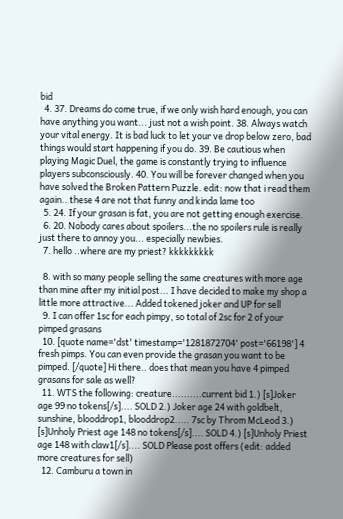bid
  4. 37. Dreams do come true, if we only wish hard enough, you can have anything you want... just not a wish point. 38. Always watch your vital energy. It is bad luck to let your ve drop below zero, bad things would start happening if you do. 39. Be cautious when playing Magic Duel, the game is constantly trying to influence players subconsciously. 40. You will be forever changed when you have solved the Broken Pattern Puzzle. edit: now that i read them again.. these 4 are not that funny and kinda lame too
  5. 24. If your grasan is fat, you are not getting enough exercise.
  6. 20. Nobody cares about spoilers...the no spoilers rule is really just there to annoy you... especially newbies.
  7. hello ..where are my priest? kkkkkkkkk

  8. with so many people selling the same creatures with more age than mine after my initial post... I have decided to make my shop a little more attractive... Added tokened joker and UP for sell
  9. I can offer 1sc for each pimpy, so total of 2sc for 2 of your pimped grasans
  10. [quote name='dst' timestamp='1281872704' post='66198'] 4 fresh pimps. You can even provide the grasan you want to be pimped. [/quote] Hi there.. does that mean you have 4 pimped grasans for sale as well?
  11. WTS the following: creature..........current bid 1.) [s]Joker age 99 no tokens[/s].... SOLD 2.) Joker age 24 with goldbelt, sunshine, blooddrop1, blooddrop2..... 7sc by Throm McLeod 3.) [s]Unholy Priest age 148 no tokens[/s].... SOLD 4.) [s]Unholy Priest age 148 with claw1[/s].... SOLD Please post offers (edit: added more creatures for sell)
  12. Camburu a town in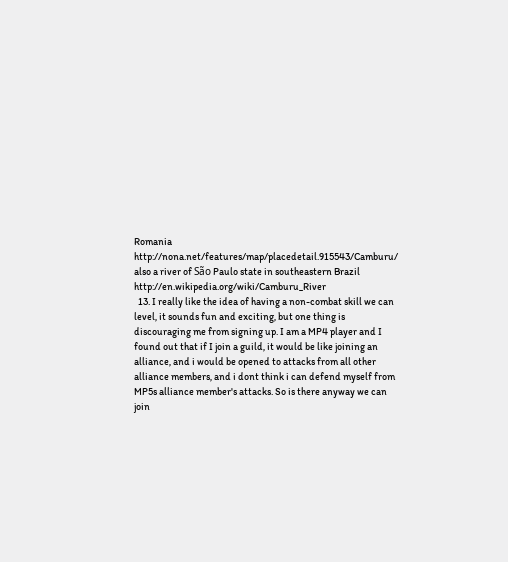Romania http://nona.net/features/map/placedetail.915543/Camburu/ also a river of São Paulo state in southeastern Brazil http://en.wikipedia.org/wiki/Camburu_River
  13. I really like the idea of having a non-combat skill we can level, it sounds fun and exciting, but one thing is discouraging me from signing up. I am a MP4 player and I found out that if I join a guild, it would be like joining an alliance, and i would be opened to attacks from all other alliance members, and i dont think i can defend myself from MP5s alliance member's attacks. So is there anyway we can join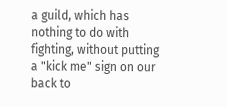a guild, which has nothing to do with fighting, without putting a "kick me" sign on our back to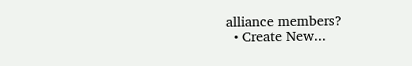alliance members?
  • Create New...